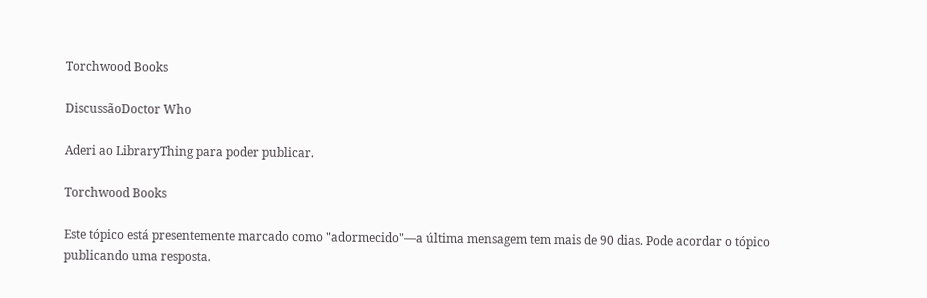Torchwood Books

DiscussãoDoctor Who

Aderi ao LibraryThing para poder publicar.

Torchwood Books

Este tópico está presentemente marcado como "adormecido"—a última mensagem tem mais de 90 dias. Pode acordar o tópico publicando uma resposta.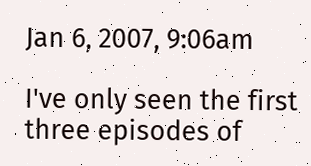Jan 6, 2007, 9:06am

I've only seen the first three episodes of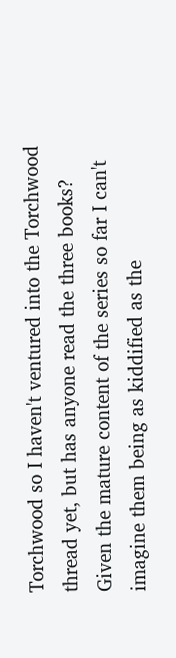Torchwood so I haven't ventured into the Torchwood thread yet, but has anyone read the three books? Given the mature content of the series so far I can't imagine them being as kiddified as the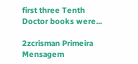first three Tenth Doctor books were...

2zcrisman Primeira Mensagem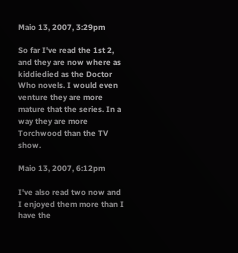Maio 13, 2007, 3:29pm

So far I've read the 1st 2, and they are now where as kiddiedied as the Doctor Who novels. I would even venture they are more mature that the series. In a way they are more Torchwood than the TV show.

Maio 13, 2007, 6:12pm

I've also read two now and I enjoyed them more than I have the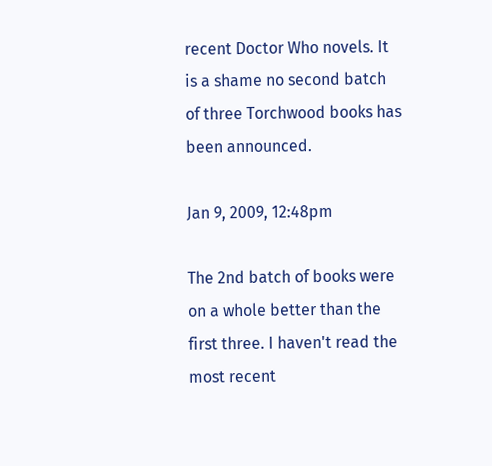recent Doctor Who novels. It is a shame no second batch of three Torchwood books has been announced.

Jan 9, 2009, 12:48pm

The 2nd batch of books were on a whole better than the first three. I haven't read the most recent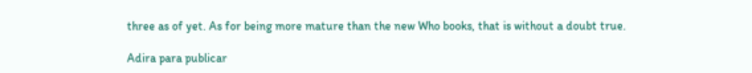three as of yet. As for being more mature than the new Who books, that is without a doubt true.

Adira para publicar